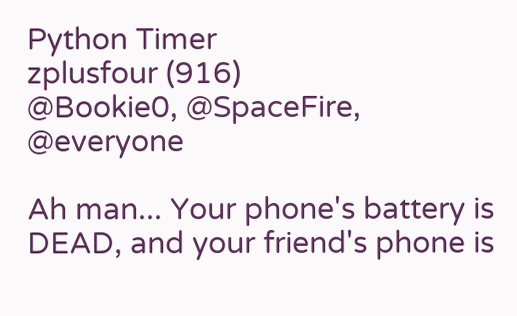Python Timer
zplusfour (916)
@Bookie0, @SpaceFire, @everyone

Ah man... Your phone's battery is DEAD, and your friend's phone is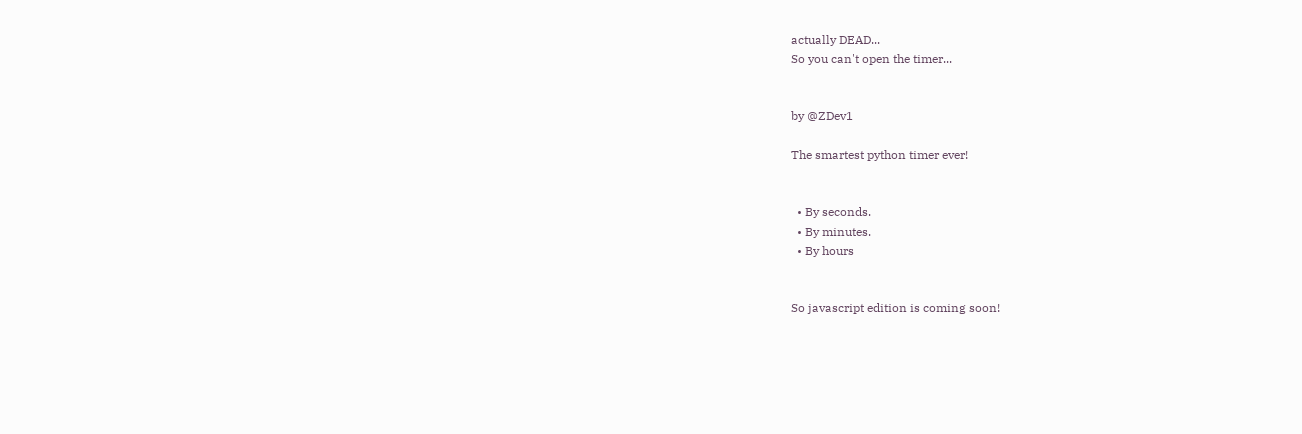actually DEAD...
So you can't open the timer...


by @ZDev1

The smartest python timer ever!


  • By seconds.
  • By minutes.
  • By hours


So javascript edition is coming soon!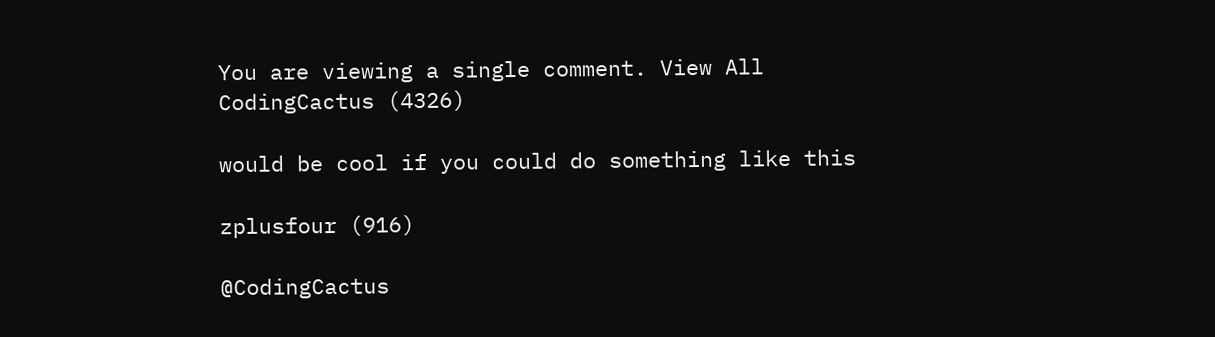You are viewing a single comment. View All
CodingCactus (4326)

would be cool if you could do something like this

zplusfour (916)

@CodingCactus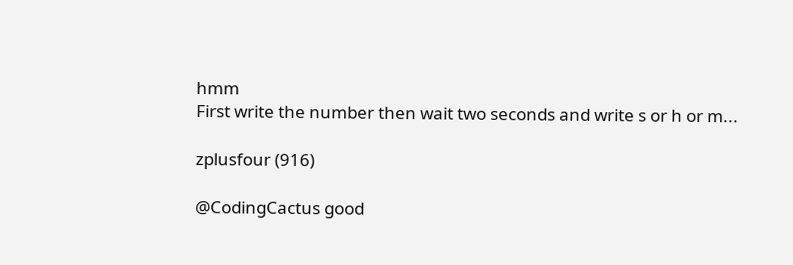hmm
First write the number then wait two seconds and write s or h or m...

zplusfour (916)

@CodingCactus good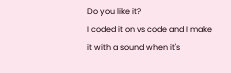Do you like it?
I coded it on vs code and I make it with a sound when it's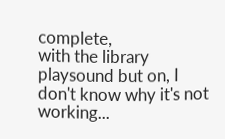complete,
with the library playsound but on, I don't know why it's not working...